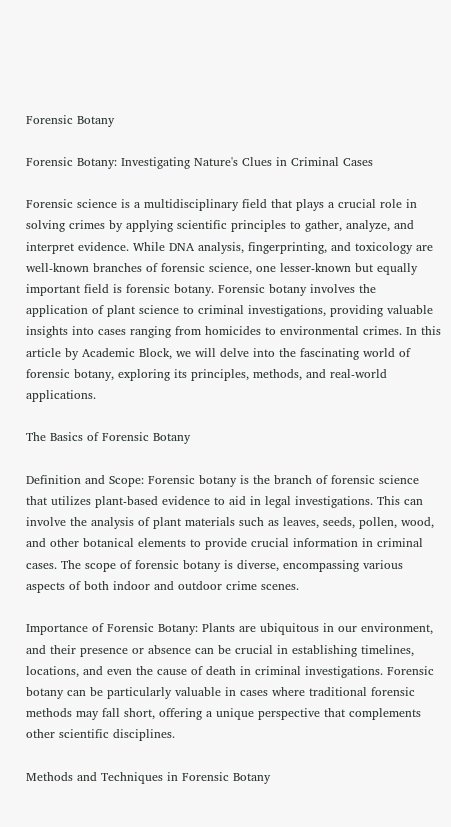Forensic Botany

Forensic Botany: Investigating Nature's Clues in Criminal Cases

Forensic science is a multidisciplinary field that plays a crucial role in solving crimes by applying scientific principles to gather, analyze, and interpret evidence. While DNA analysis, fingerprinting, and toxicology are well-known branches of forensic science, one lesser-known but equally important field is forensic botany. Forensic botany involves the application of plant science to criminal investigations, providing valuable insights into cases ranging from homicides to environmental crimes. In this article by Academic Block, we will delve into the fascinating world of forensic botany, exploring its principles, methods, and real-world applications.

The Basics of Forensic Botany

Definition and Scope: Forensic botany is the branch of forensic science that utilizes plant-based evidence to aid in legal investigations. This can involve the analysis of plant materials such as leaves, seeds, pollen, wood, and other botanical elements to provide crucial information in criminal cases. The scope of forensic botany is diverse, encompassing various aspects of both indoor and outdoor crime scenes.

Importance of Forensic Botany: Plants are ubiquitous in our environment, and their presence or absence can be crucial in establishing timelines, locations, and even the cause of death in criminal investigations. Forensic botany can be particularly valuable in cases where traditional forensic methods may fall short, offering a unique perspective that complements other scientific disciplines.

Methods and Techniques in Forensic Botany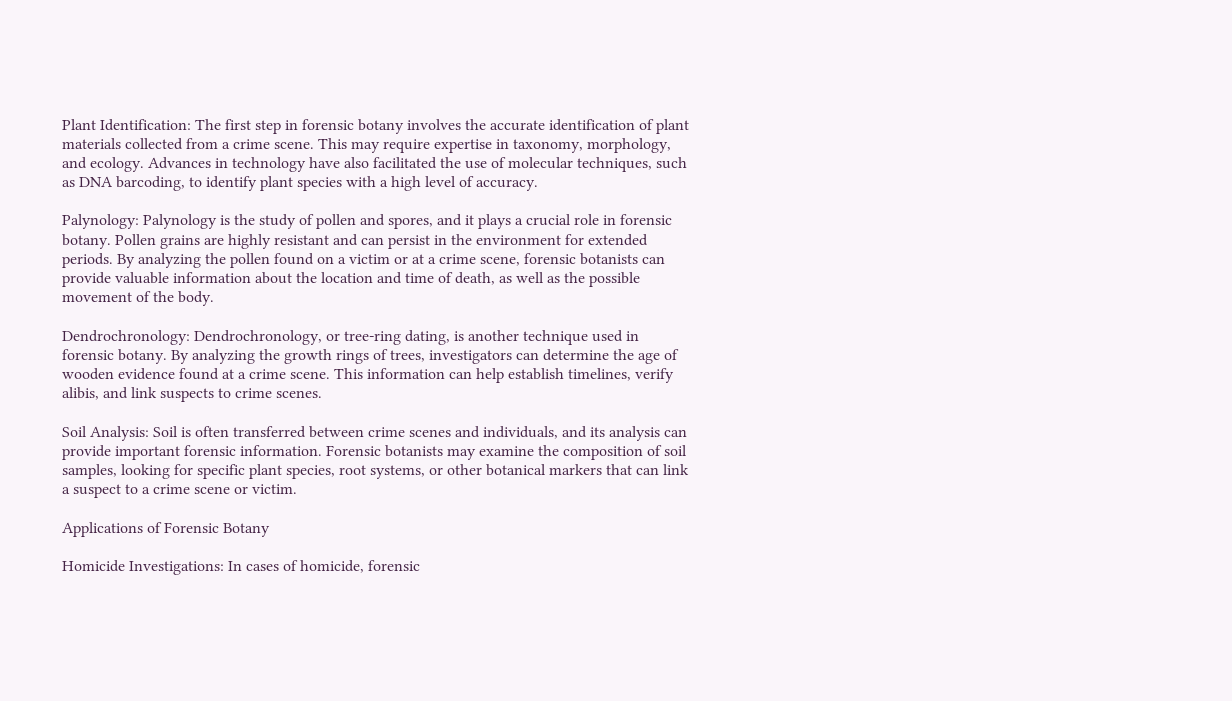Plant Identification: The first step in forensic botany involves the accurate identification of plant materials collected from a crime scene. This may require expertise in taxonomy, morphology, and ecology. Advances in technology have also facilitated the use of molecular techniques, such as DNA barcoding, to identify plant species with a high level of accuracy.

Palynology: Palynology is the study of pollen and spores, and it plays a crucial role in forensic botany. Pollen grains are highly resistant and can persist in the environment for extended periods. By analyzing the pollen found on a victim or at a crime scene, forensic botanists can provide valuable information about the location and time of death, as well as the possible movement of the body.

Dendrochronology: Dendrochronology, or tree-ring dating, is another technique used in forensic botany. By analyzing the growth rings of trees, investigators can determine the age of wooden evidence found at a crime scene. This information can help establish timelines, verify alibis, and link suspects to crime scenes.

Soil Analysis: Soil is often transferred between crime scenes and individuals, and its analysis can provide important forensic information. Forensic botanists may examine the composition of soil samples, looking for specific plant species, root systems, or other botanical markers that can link a suspect to a crime scene or victim.

Applications of Forensic Botany

Homicide Investigations: In cases of homicide, forensic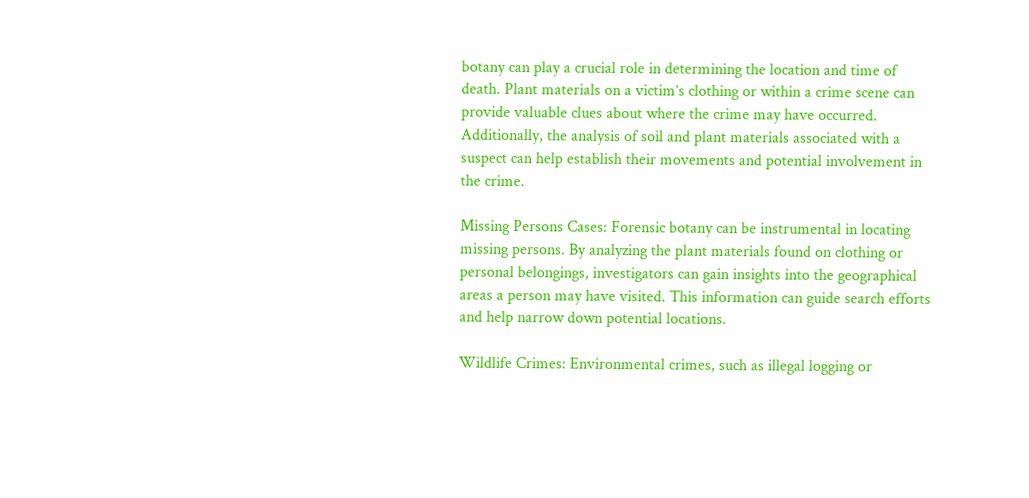botany can play a crucial role in determining the location and time of death. Plant materials on a victim’s clothing or within a crime scene can provide valuable clues about where the crime may have occurred. Additionally, the analysis of soil and plant materials associated with a suspect can help establish their movements and potential involvement in the crime.

Missing Persons Cases: Forensic botany can be instrumental in locating missing persons. By analyzing the plant materials found on clothing or personal belongings, investigators can gain insights into the geographical areas a person may have visited. This information can guide search efforts and help narrow down potential locations.

Wildlife Crimes: Environmental crimes, such as illegal logging or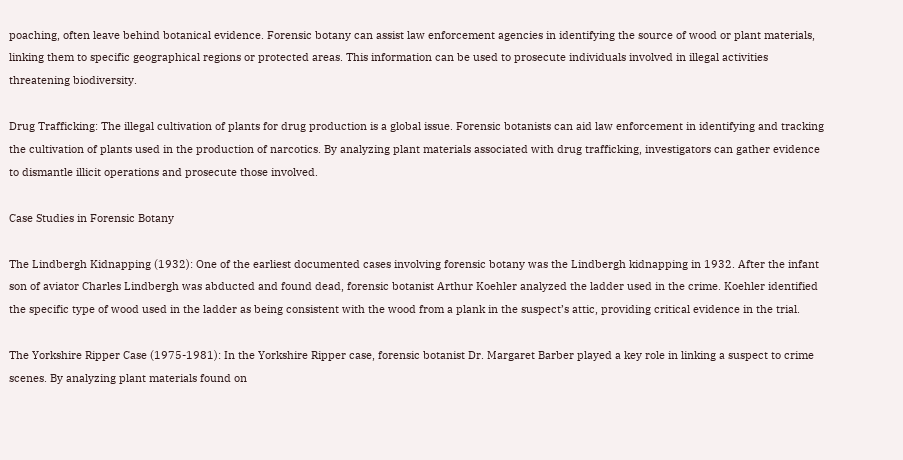poaching, often leave behind botanical evidence. Forensic botany can assist law enforcement agencies in identifying the source of wood or plant materials, linking them to specific geographical regions or protected areas. This information can be used to prosecute individuals involved in illegal activities threatening biodiversity.

Drug Trafficking: The illegal cultivation of plants for drug production is a global issue. Forensic botanists can aid law enforcement in identifying and tracking the cultivation of plants used in the production of narcotics. By analyzing plant materials associated with drug trafficking, investigators can gather evidence to dismantle illicit operations and prosecute those involved.

Case Studies in Forensic Botany

The Lindbergh Kidnapping (1932): One of the earliest documented cases involving forensic botany was the Lindbergh kidnapping in 1932. After the infant son of aviator Charles Lindbergh was abducted and found dead, forensic botanist Arthur Koehler analyzed the ladder used in the crime. Koehler identified the specific type of wood used in the ladder as being consistent with the wood from a plank in the suspect’s attic, providing critical evidence in the trial.

The Yorkshire Ripper Case (1975-1981): In the Yorkshire Ripper case, forensic botanist Dr. Margaret Barber played a key role in linking a suspect to crime scenes. By analyzing plant materials found on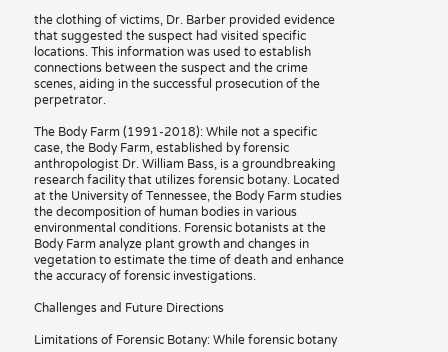the clothing of victims, Dr. Barber provided evidence that suggested the suspect had visited specific locations. This information was used to establish connections between the suspect and the crime scenes, aiding in the successful prosecution of the perpetrator.

The Body Farm (1991-2018): While not a specific case, the Body Farm, established by forensic anthropologist Dr. William Bass, is a groundbreaking research facility that utilizes forensic botany. Located at the University of Tennessee, the Body Farm studies the decomposition of human bodies in various environmental conditions. Forensic botanists at the Body Farm analyze plant growth and changes in vegetation to estimate the time of death and enhance the accuracy of forensic investigations.

Challenges and Future Directions

Limitations of Forensic Botany: While forensic botany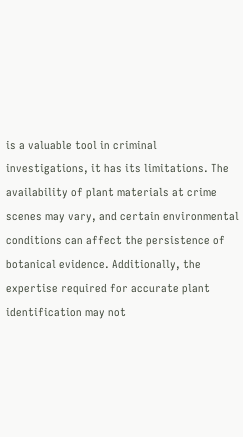is a valuable tool in criminal investigations, it has its limitations. The availability of plant materials at crime scenes may vary, and certain environmental conditions can affect the persistence of botanical evidence. Additionally, the expertise required for accurate plant identification may not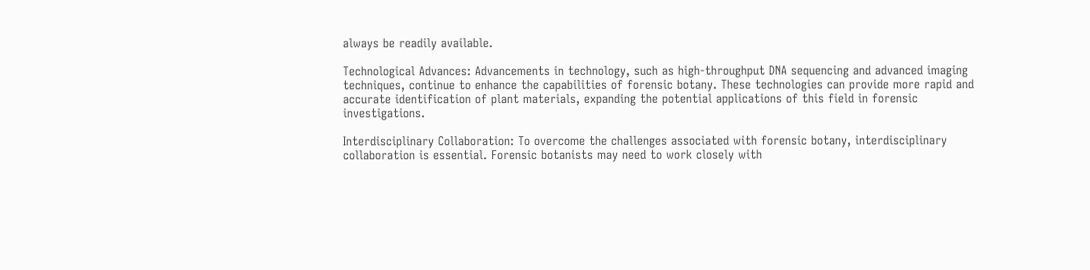always be readily available.

Technological Advances: Advancements in technology, such as high-throughput DNA sequencing and advanced imaging techniques, continue to enhance the capabilities of forensic botany. These technologies can provide more rapid and accurate identification of plant materials, expanding the potential applications of this field in forensic investigations.

Interdisciplinary Collaboration: To overcome the challenges associated with forensic botany, interdisciplinary collaboration is essential. Forensic botanists may need to work closely with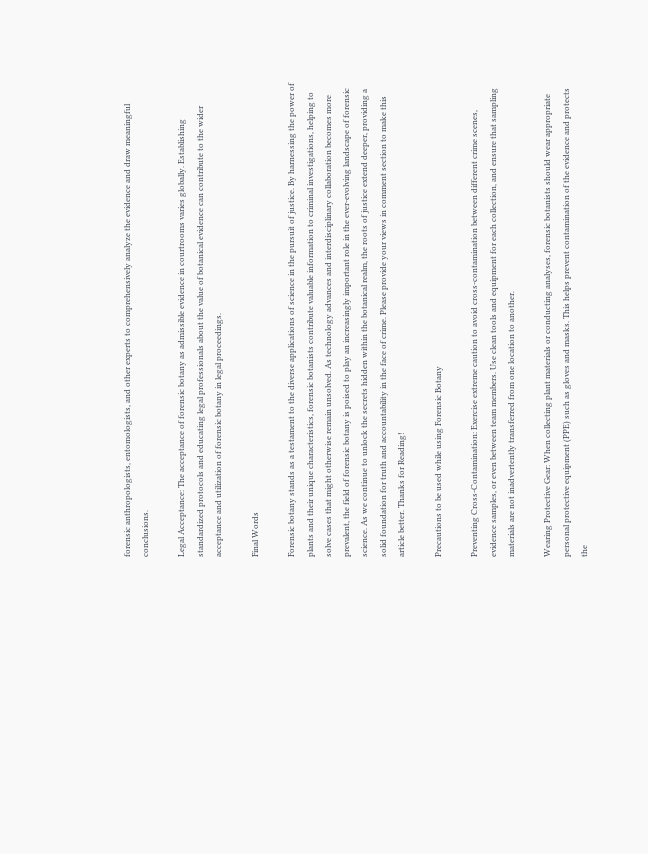forensic anthropologists, entomologists, and other experts to comprehensively analyze the evidence and draw meaningful conclusions.

Legal Acceptance: The acceptance of forensic botany as admissible evidence in courtrooms varies globally. Establishing standardized protocols and educating legal professionals about the value of botanical evidence can contribute to the wider acceptance and utilization of forensic botany in legal proceedings.

Final Words

Forensic botany stands as a testament to the diverse applications of science in the pursuit of justice. By harnessing the power of plants and their unique characteristics, forensic botanists contribute valuable information to criminal investigations, helping to solve cases that might otherwise remain unsolved. As technology advances and interdisciplinary collaboration becomes more prevalent, the field of forensic botany is poised to play an increasingly important role in the ever-evolving landscape of forensic science. As we continue to unlock the secrets hidden within the botanical realm, the roots of justice extend deeper, providing a solid foundation for truth and accountability in the face of crime. Please provide your views in comment section to make this article better. Thanks for Reading!

Precautions to be used while using Forensic Botany

Preventing Cross-Contamination: Exercise extreme caution to avoid cross-contamination between different crime scenes, evidence samples, or even between team members. Use clean tools and equipment for each collection, and ensure that sampling materials are not inadvertently transferred from one location to another.

Wearing Protective Gear: When collecting plant materials or conducting analyses, forensic botanists should wear appropriate personal protective equipment (PPE) such as gloves and masks. This helps prevent contamination of the evidence and protects the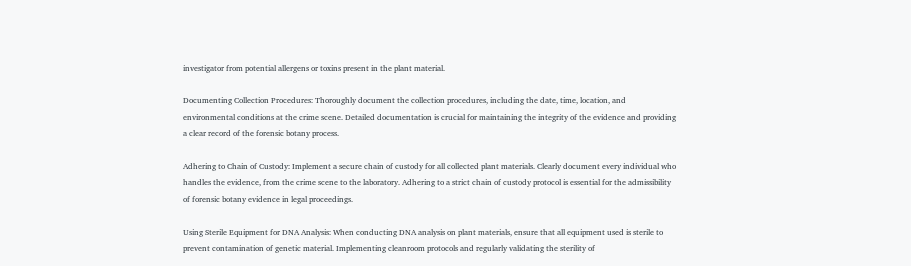investigator from potential allergens or toxins present in the plant material.

Documenting Collection Procedures: Thoroughly document the collection procedures, including the date, time, location, and environmental conditions at the crime scene. Detailed documentation is crucial for maintaining the integrity of the evidence and providing a clear record of the forensic botany process.

Adhering to Chain of Custody: Implement a secure chain of custody for all collected plant materials. Clearly document every individual who handles the evidence, from the crime scene to the laboratory. Adhering to a strict chain of custody protocol is essential for the admissibility of forensic botany evidence in legal proceedings.

Using Sterile Equipment for DNA Analysis: When conducting DNA analysis on plant materials, ensure that all equipment used is sterile to prevent contamination of genetic material. Implementing cleanroom protocols and regularly validating the sterility of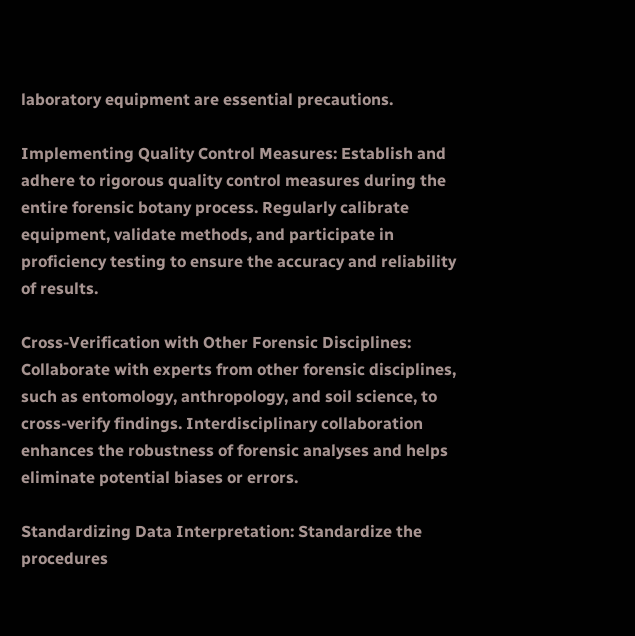laboratory equipment are essential precautions.

Implementing Quality Control Measures: Establish and adhere to rigorous quality control measures during the entire forensic botany process. Regularly calibrate equipment, validate methods, and participate in proficiency testing to ensure the accuracy and reliability of results.

Cross-Verification with Other Forensic Disciplines: Collaborate with experts from other forensic disciplines, such as entomology, anthropology, and soil science, to cross-verify findings. Interdisciplinary collaboration enhances the robustness of forensic analyses and helps eliminate potential biases or errors.

Standardizing Data Interpretation: Standardize the procedures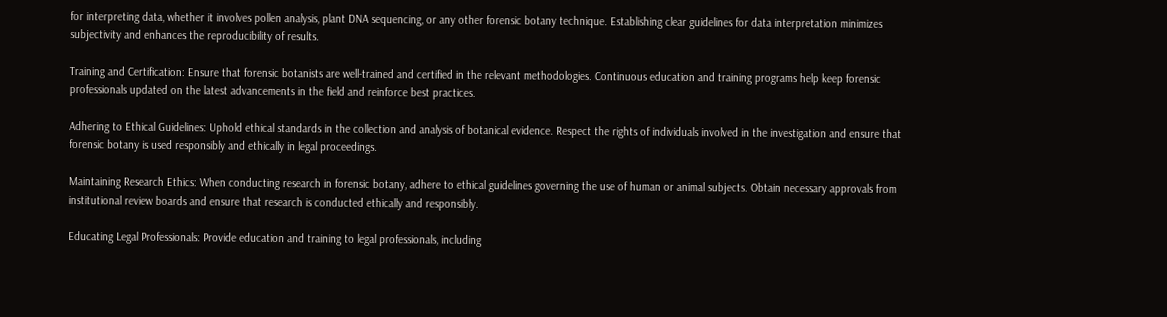for interpreting data, whether it involves pollen analysis, plant DNA sequencing, or any other forensic botany technique. Establishing clear guidelines for data interpretation minimizes subjectivity and enhances the reproducibility of results.

Training and Certification: Ensure that forensic botanists are well-trained and certified in the relevant methodologies. Continuous education and training programs help keep forensic professionals updated on the latest advancements in the field and reinforce best practices.

Adhering to Ethical Guidelines: Uphold ethical standards in the collection and analysis of botanical evidence. Respect the rights of individuals involved in the investigation and ensure that forensic botany is used responsibly and ethically in legal proceedings.

Maintaining Research Ethics: When conducting research in forensic botany, adhere to ethical guidelines governing the use of human or animal subjects. Obtain necessary approvals from institutional review boards and ensure that research is conducted ethically and responsibly.

Educating Legal Professionals: Provide education and training to legal professionals, including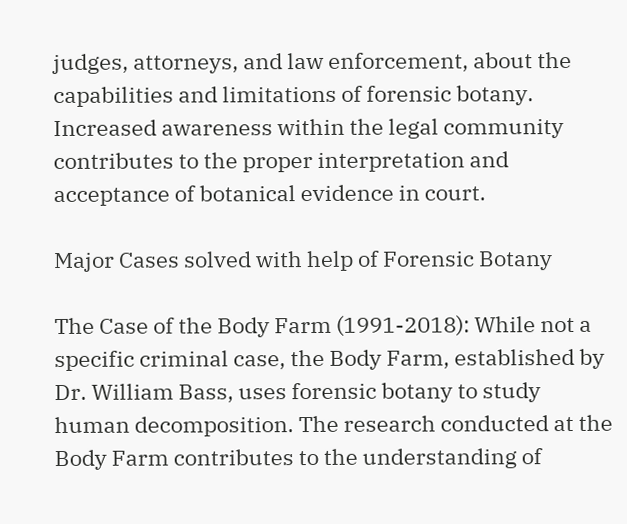judges, attorneys, and law enforcement, about the capabilities and limitations of forensic botany. Increased awareness within the legal community contributes to the proper interpretation and acceptance of botanical evidence in court.

Major Cases solved with help of Forensic Botany

The Case of the Body Farm (1991-2018): While not a specific criminal case, the Body Farm, established by Dr. William Bass, uses forensic botany to study human decomposition. The research conducted at the Body Farm contributes to the understanding of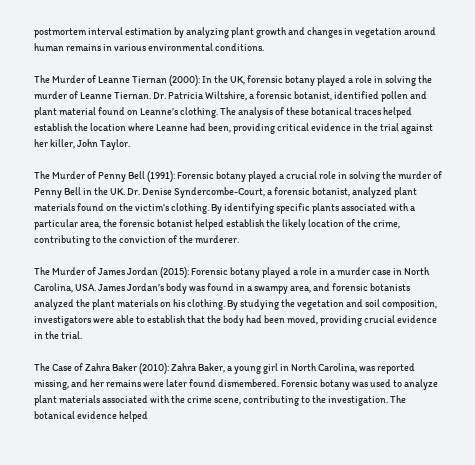postmortem interval estimation by analyzing plant growth and changes in vegetation around human remains in various environmental conditions.

The Murder of Leanne Tiernan (2000): In the UK, forensic botany played a role in solving the murder of Leanne Tiernan. Dr. Patricia Wiltshire, a forensic botanist, identified pollen and plant material found on Leanne’s clothing. The analysis of these botanical traces helped establish the location where Leanne had been, providing critical evidence in the trial against her killer, John Taylor.

The Murder of Penny Bell (1991): Forensic botany played a crucial role in solving the murder of Penny Bell in the UK. Dr. Denise Syndercombe-Court, a forensic botanist, analyzed plant materials found on the victim’s clothing. By identifying specific plants associated with a particular area, the forensic botanist helped establish the likely location of the crime, contributing to the conviction of the murderer.

The Murder of James Jordan (2015): Forensic botany played a role in a murder case in North Carolina, USA. James Jordan’s body was found in a swampy area, and forensic botanists analyzed the plant materials on his clothing. By studying the vegetation and soil composition, investigators were able to establish that the body had been moved, providing crucial evidence in the trial.

The Case of Zahra Baker (2010): Zahra Baker, a young girl in North Carolina, was reported missing, and her remains were later found dismembered. Forensic botany was used to analyze plant materials associated with the crime scene, contributing to the investigation. The botanical evidence helped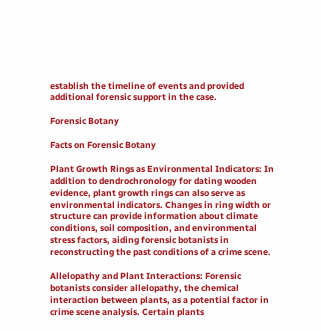establish the timeline of events and provided additional forensic support in the case.

Forensic Botany

Facts on Forensic Botany

Plant Growth Rings as Environmental Indicators: In addition to dendrochronology for dating wooden evidence, plant growth rings can also serve as environmental indicators. Changes in ring width or structure can provide information about climate conditions, soil composition, and environmental stress factors, aiding forensic botanists in reconstructing the past conditions of a crime scene.

Allelopathy and Plant Interactions: Forensic botanists consider allelopathy, the chemical interaction between plants, as a potential factor in crime scene analysis. Certain plants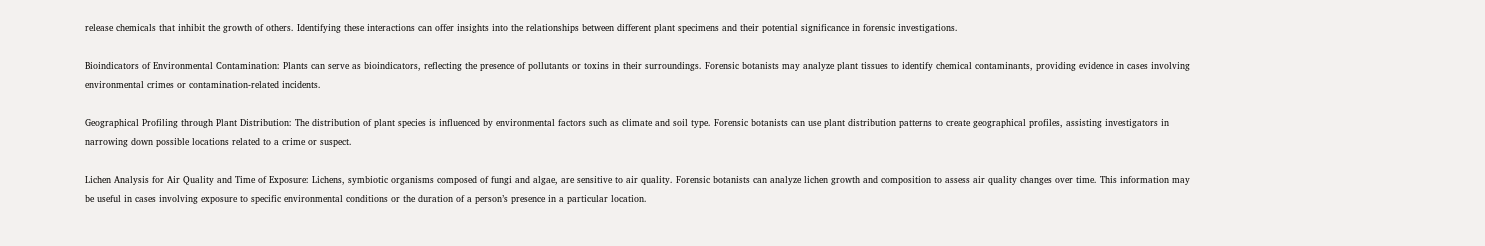release chemicals that inhibit the growth of others. Identifying these interactions can offer insights into the relationships between different plant specimens and their potential significance in forensic investigations.

Bioindicators of Environmental Contamination: Plants can serve as bioindicators, reflecting the presence of pollutants or toxins in their surroundings. Forensic botanists may analyze plant tissues to identify chemical contaminants, providing evidence in cases involving environmental crimes or contamination-related incidents.

Geographical Profiling through Plant Distribution: The distribution of plant species is influenced by environmental factors such as climate and soil type. Forensic botanists can use plant distribution patterns to create geographical profiles, assisting investigators in narrowing down possible locations related to a crime or suspect.

Lichen Analysis for Air Quality and Time of Exposure: Lichens, symbiotic organisms composed of fungi and algae, are sensitive to air quality. Forensic botanists can analyze lichen growth and composition to assess air quality changes over time. This information may be useful in cases involving exposure to specific environmental conditions or the duration of a person’s presence in a particular location.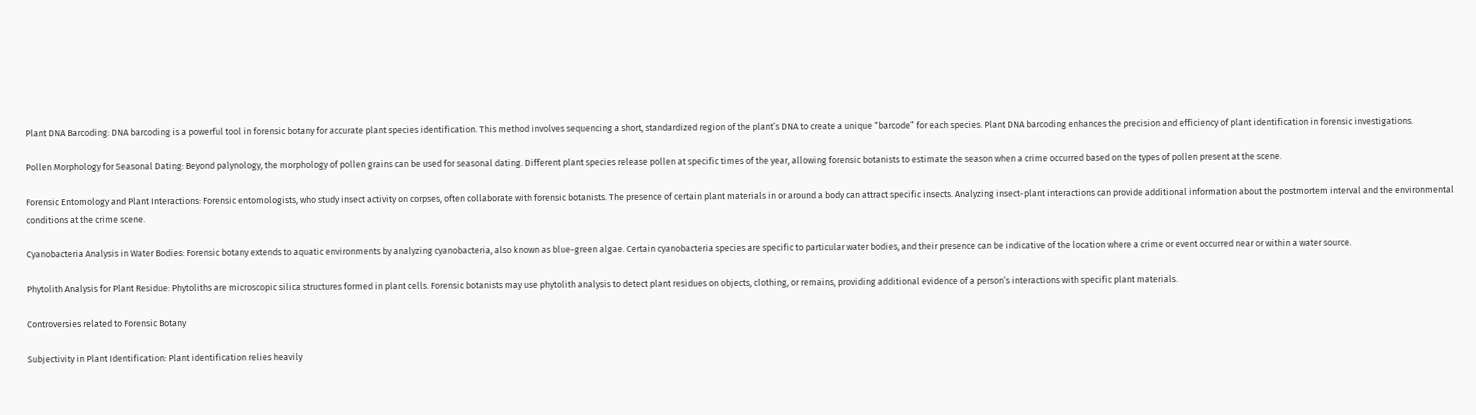Plant DNA Barcoding: DNA barcoding is a powerful tool in forensic botany for accurate plant species identification. This method involves sequencing a short, standardized region of the plant’s DNA to create a unique “barcode” for each species. Plant DNA barcoding enhances the precision and efficiency of plant identification in forensic investigations.

Pollen Morphology for Seasonal Dating: Beyond palynology, the morphology of pollen grains can be used for seasonal dating. Different plant species release pollen at specific times of the year, allowing forensic botanists to estimate the season when a crime occurred based on the types of pollen present at the scene.

Forensic Entomology and Plant Interactions: Forensic entomologists, who study insect activity on corpses, often collaborate with forensic botanists. The presence of certain plant materials in or around a body can attract specific insects. Analyzing insect-plant interactions can provide additional information about the postmortem interval and the environmental conditions at the crime scene.

Cyanobacteria Analysis in Water Bodies: Forensic botany extends to aquatic environments by analyzing cyanobacteria, also known as blue-green algae. Certain cyanobacteria species are specific to particular water bodies, and their presence can be indicative of the location where a crime or event occurred near or within a water source.

Phytolith Analysis for Plant Residue: Phytoliths are microscopic silica structures formed in plant cells. Forensic botanists may use phytolith analysis to detect plant residues on objects, clothing, or remains, providing additional evidence of a person’s interactions with specific plant materials.

Controversies related to Forensic Botany

Subjectivity in Plant Identification: Plant identification relies heavily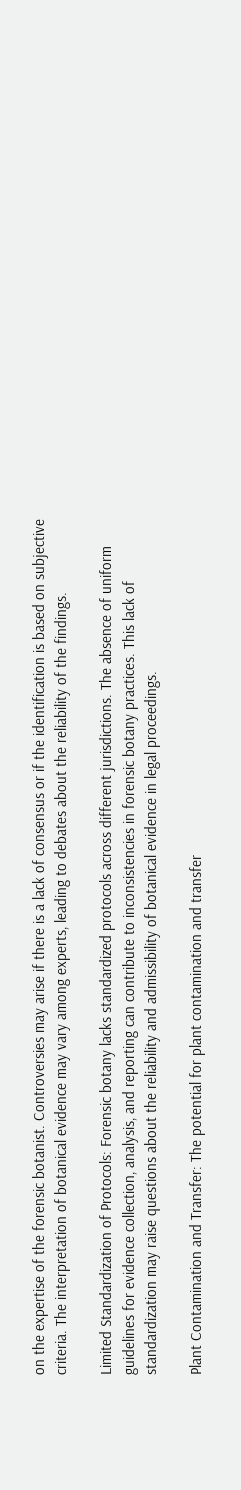on the expertise of the forensic botanist. Controversies may arise if there is a lack of consensus or if the identification is based on subjective criteria. The interpretation of botanical evidence may vary among experts, leading to debates about the reliability of the findings.

Limited Standardization of Protocols: Forensic botany lacks standardized protocols across different jurisdictions. The absence of uniform guidelines for evidence collection, analysis, and reporting can contribute to inconsistencies in forensic botany practices. This lack of standardization may raise questions about the reliability and admissibility of botanical evidence in legal proceedings.

Plant Contamination and Transfer: The potential for plant contamination and transfer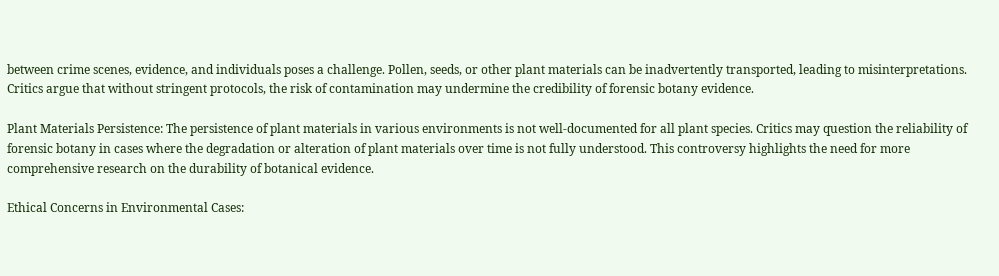between crime scenes, evidence, and individuals poses a challenge. Pollen, seeds, or other plant materials can be inadvertently transported, leading to misinterpretations. Critics argue that without stringent protocols, the risk of contamination may undermine the credibility of forensic botany evidence.

Plant Materials Persistence: The persistence of plant materials in various environments is not well-documented for all plant species. Critics may question the reliability of forensic botany in cases where the degradation or alteration of plant materials over time is not fully understood. This controversy highlights the need for more comprehensive research on the durability of botanical evidence.

Ethical Concerns in Environmental Cases: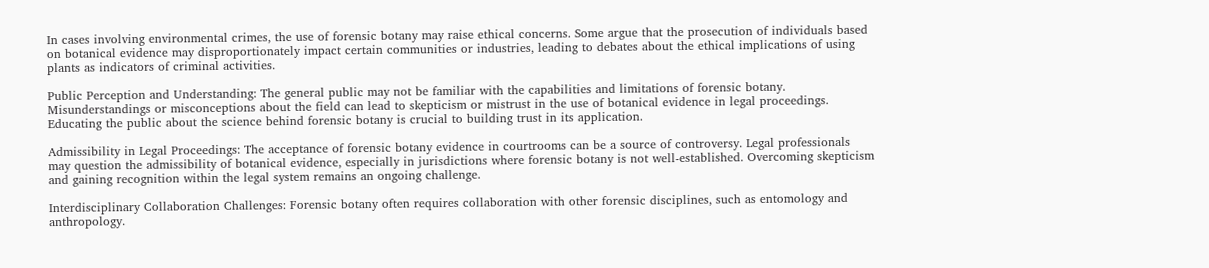In cases involving environmental crimes, the use of forensic botany may raise ethical concerns. Some argue that the prosecution of individuals based on botanical evidence may disproportionately impact certain communities or industries, leading to debates about the ethical implications of using plants as indicators of criminal activities.

Public Perception and Understanding: The general public may not be familiar with the capabilities and limitations of forensic botany. Misunderstandings or misconceptions about the field can lead to skepticism or mistrust in the use of botanical evidence in legal proceedings. Educating the public about the science behind forensic botany is crucial to building trust in its application.

Admissibility in Legal Proceedings: The acceptance of forensic botany evidence in courtrooms can be a source of controversy. Legal professionals may question the admissibility of botanical evidence, especially in jurisdictions where forensic botany is not well-established. Overcoming skepticism and gaining recognition within the legal system remains an ongoing challenge.

Interdisciplinary Collaboration Challenges: Forensic botany often requires collaboration with other forensic disciplines, such as entomology and anthropology.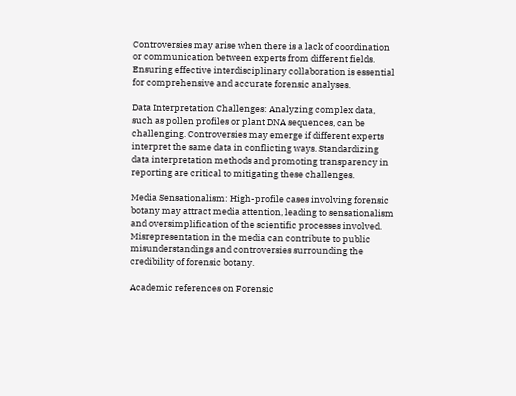Controversies may arise when there is a lack of coordination or communication between experts from different fields. Ensuring effective interdisciplinary collaboration is essential for comprehensive and accurate forensic analyses.

Data Interpretation Challenges: Analyzing complex data, such as pollen profiles or plant DNA sequences, can be challenging. Controversies may emerge if different experts interpret the same data in conflicting ways. Standardizing data interpretation methods and promoting transparency in reporting are critical to mitigating these challenges.

Media Sensationalism: High-profile cases involving forensic botany may attract media attention, leading to sensationalism and oversimplification of the scientific processes involved. Misrepresentation in the media can contribute to public misunderstandings and controversies surrounding the credibility of forensic botany.

Academic references on Forensic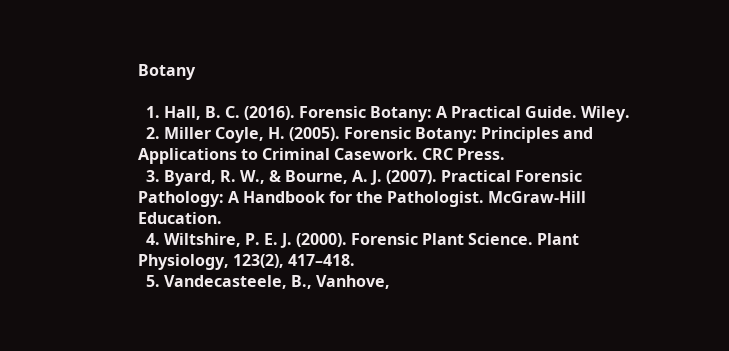Botany

  1. Hall, B. C. (2016). Forensic Botany: A Practical Guide. Wiley.
  2. Miller Coyle, H. (2005). Forensic Botany: Principles and Applications to Criminal Casework. CRC Press.
  3. Byard, R. W., & Bourne, A. J. (2007). Practical Forensic Pathology: A Handbook for the Pathologist. McGraw-Hill Education.
  4. Wiltshire, P. E. J. (2000). Forensic Plant Science. Plant Physiology, 123(2), 417–418.
  5. Vandecasteele, B., Vanhove,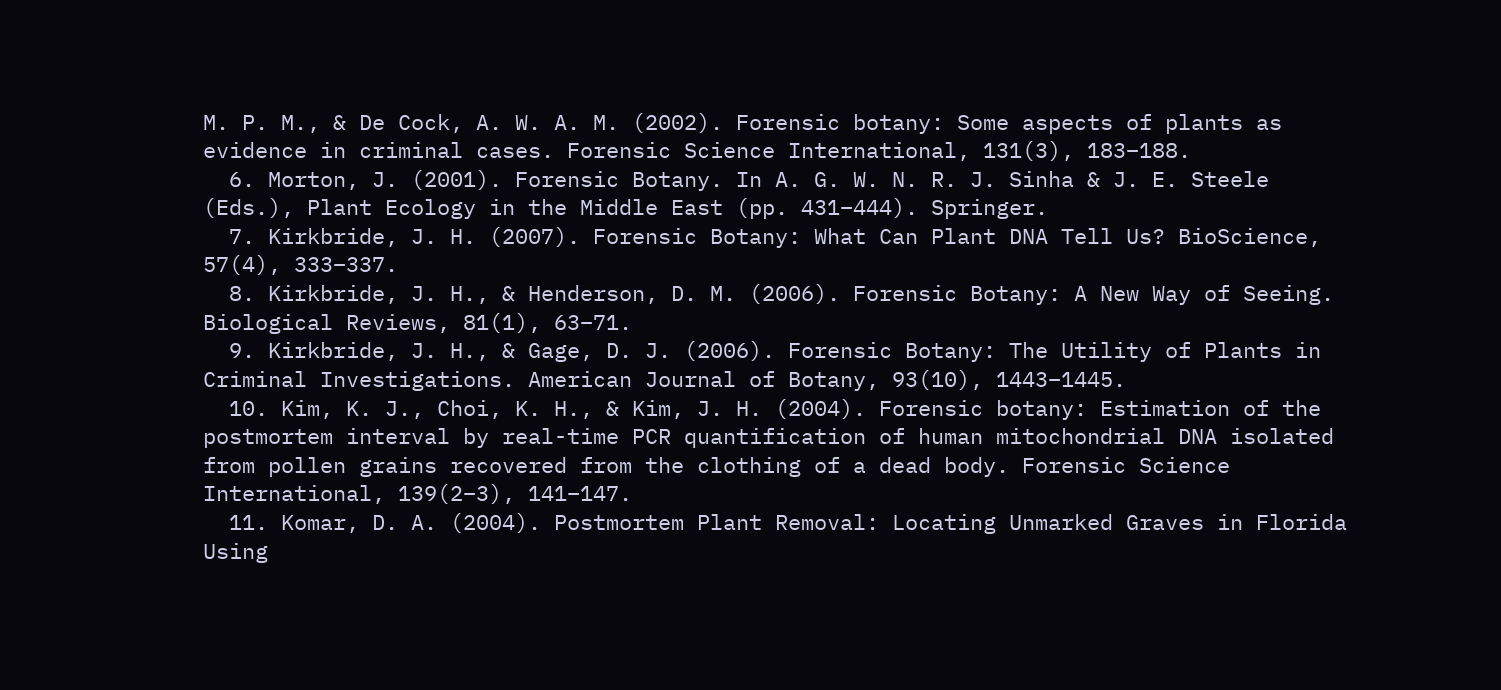M. P. M., & De Cock, A. W. A. M. (2002). Forensic botany: Some aspects of plants as evidence in criminal cases. Forensic Science International, 131(3), 183–188.
  6. Morton, J. (2001). Forensic Botany. In A. G. W. N. R. J. Sinha & J. E. Steele (Eds.), Plant Ecology in the Middle East (pp. 431–444). Springer.
  7. Kirkbride, J. H. (2007). Forensic Botany: What Can Plant DNA Tell Us? BioScience, 57(4), 333–337.
  8. Kirkbride, J. H., & Henderson, D. M. (2006). Forensic Botany: A New Way of Seeing. Biological Reviews, 81(1), 63–71.
  9. Kirkbride, J. H., & Gage, D. J. (2006). Forensic Botany: The Utility of Plants in Criminal Investigations. American Journal of Botany, 93(10), 1443–1445.
  10. Kim, K. J., Choi, K. H., & Kim, J. H. (2004). Forensic botany: Estimation of the postmortem interval by real-time PCR quantification of human mitochondrial DNA isolated from pollen grains recovered from the clothing of a dead body. Forensic Science International, 139(2–3), 141–147.
  11. Komar, D. A. (2004). Postmortem Plant Removal: Locating Unmarked Graves in Florida Using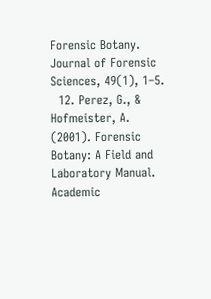Forensic Botany. Journal of Forensic Sciences, 49(1), 1–5.
  12. Perez, G., & Hofmeister, A. (2001). Forensic Botany: A Field and Laboratory Manual. Academic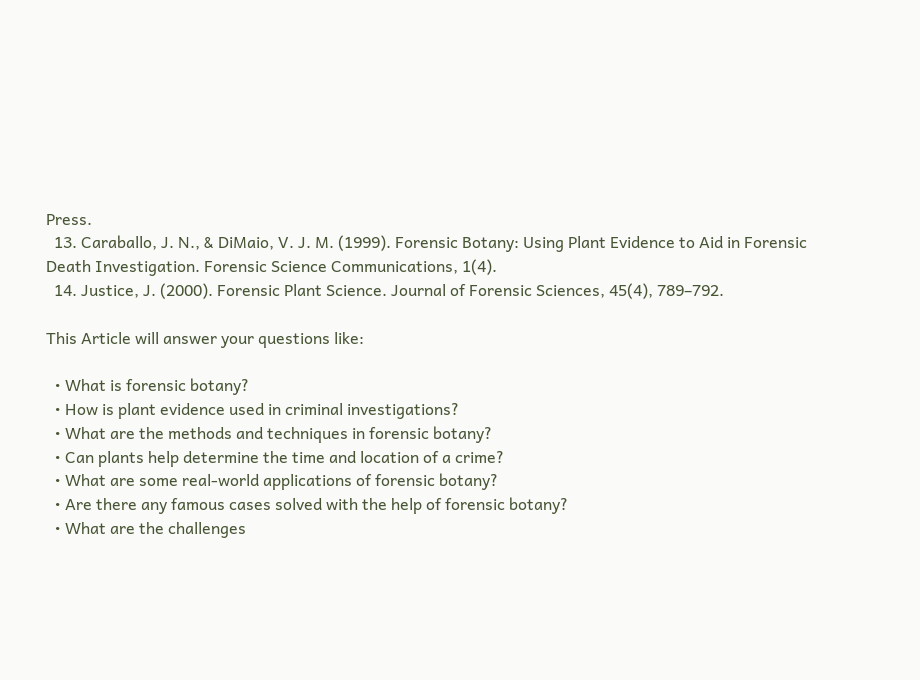Press.
  13. Caraballo, J. N., & DiMaio, V. J. M. (1999). Forensic Botany: Using Plant Evidence to Aid in Forensic Death Investigation. Forensic Science Communications, 1(4).
  14. Justice, J. (2000). Forensic Plant Science. Journal of Forensic Sciences, 45(4), 789–792.

This Article will answer your questions like:

  • What is forensic botany?
  • How is plant evidence used in criminal investigations?
  • What are the methods and techniques in forensic botany?
  • Can plants help determine the time and location of a crime?
  • What are some real-world applications of forensic botany?
  • Are there any famous cases solved with the help of forensic botany?
  • What are the challenges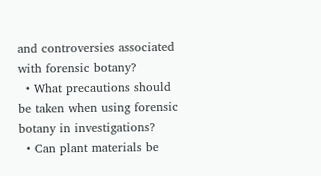and controversies associated with forensic botany?
  • What precautions should be taken when using forensic botany in investigations?
  • Can plant materials be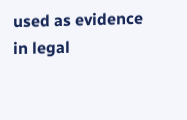used as evidence in legal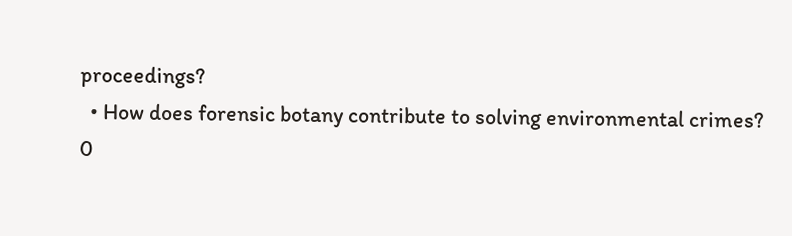proceedings?
  • How does forensic botany contribute to solving environmental crimes?
0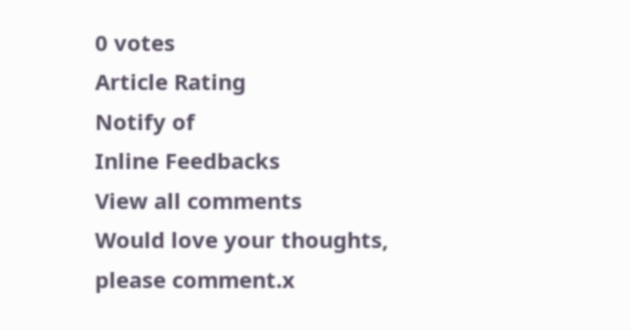0 votes
Article Rating
Notify of
Inline Feedbacks
View all comments
Would love your thoughts, please comment.x